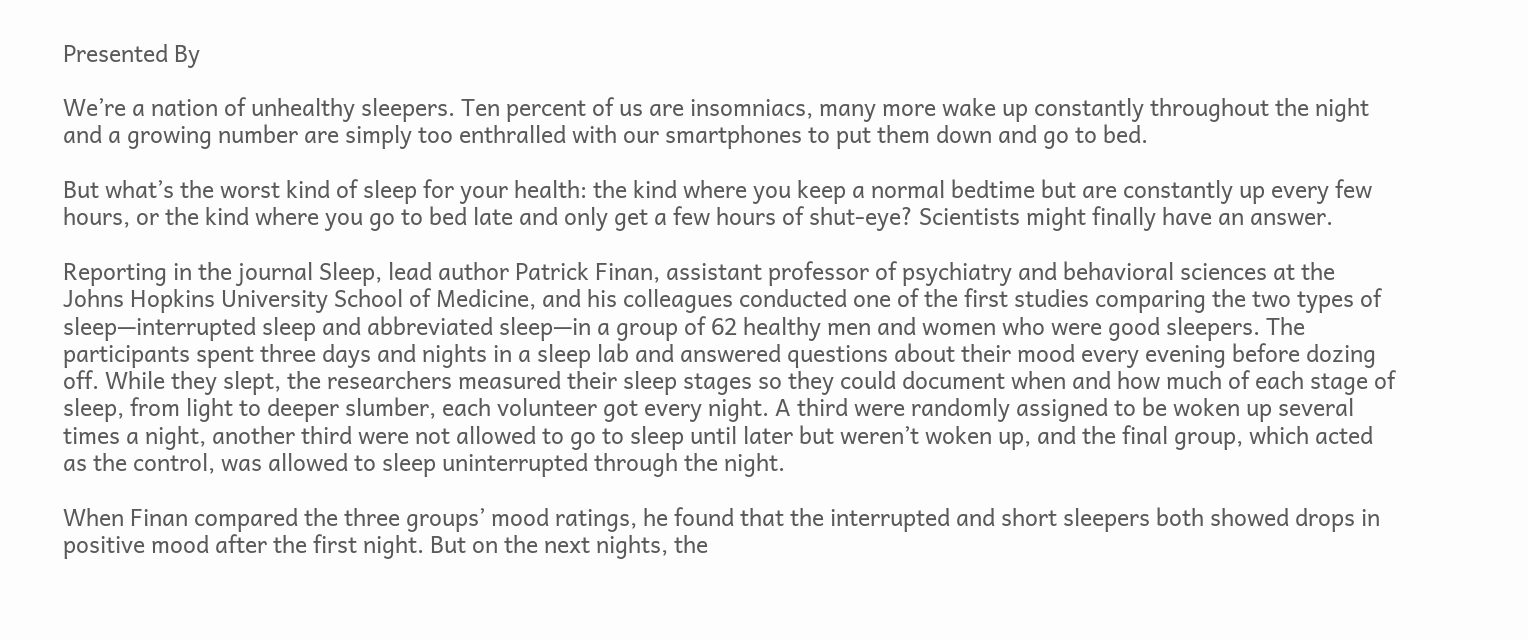Presented By

We’re a nation of unhealthy sleepers. Ten percent of us are insomniacs, many more wake up constantly throughout the night and a growing number are simply too enthralled with our smartphones to put them down and go to bed.

But what’s the worst kind of sleep for your health: the kind where you keep a normal bedtime but are constantly up every few hours, or the kind where you go to bed late and only get a few hours of shut-eye? Scientists might finally have an answer.

Reporting in the journal Sleep, lead author Patrick Finan, assistant professor of psychiatry and behavioral sciences at the Johns Hopkins University School of Medicine, and his colleagues conducted one of the first studies comparing the two types of sleep—interrupted sleep and abbreviated sleep—in a group of 62 healthy men and women who were good sleepers. The participants spent three days and nights in a sleep lab and answered questions about their mood every evening before dozing off. While they slept, the researchers measured their sleep stages so they could document when and how much of each stage of sleep, from light to deeper slumber, each volunteer got every night. A third were randomly assigned to be woken up several times a night, another third were not allowed to go to sleep until later but weren’t woken up, and the final group, which acted as the control, was allowed to sleep uninterrupted through the night.

When Finan compared the three groups’ mood ratings, he found that the interrupted and short sleepers both showed drops in positive mood after the first night. But on the next nights, the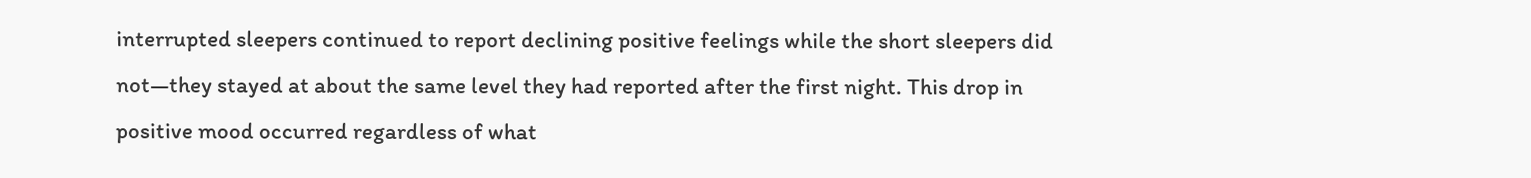interrupted sleepers continued to report declining positive feelings while the short sleepers did not—they stayed at about the same level they had reported after the first night. This drop in positive mood occurred regardless of what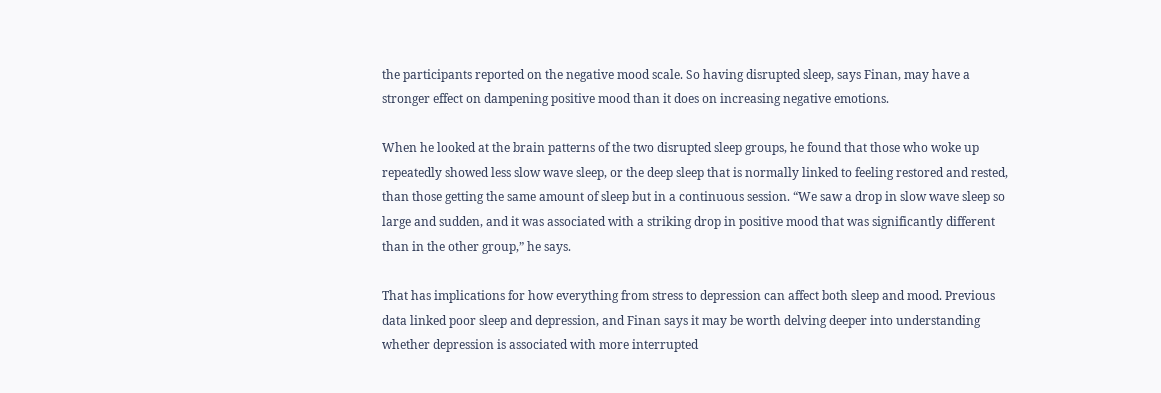the participants reported on the negative mood scale. So having disrupted sleep, says Finan, may have a stronger effect on dampening positive mood than it does on increasing negative emotions.

When he looked at the brain patterns of the two disrupted sleep groups, he found that those who woke up repeatedly showed less slow wave sleep, or the deep sleep that is normally linked to feeling restored and rested, than those getting the same amount of sleep but in a continuous session. “We saw a drop in slow wave sleep so large and sudden, and it was associated with a striking drop in positive mood that was significantly different than in the other group,” he says.

That has implications for how everything from stress to depression can affect both sleep and mood. Previous data linked poor sleep and depression, and Finan says it may be worth delving deeper into understanding whether depression is associated with more interrupted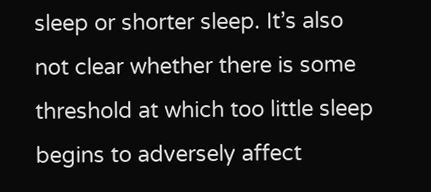sleep or shorter sleep. It’s also not clear whether there is some threshold at which too little sleep begins to adversely affect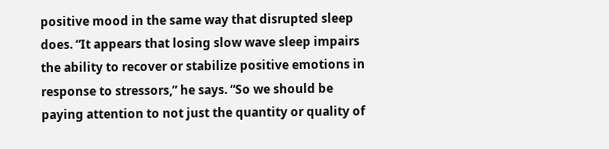positive mood in the same way that disrupted sleep does. “It appears that losing slow wave sleep impairs the ability to recover or stabilize positive emotions in response to stressors,” he says. “So we should be paying attention to not just the quantity or quality of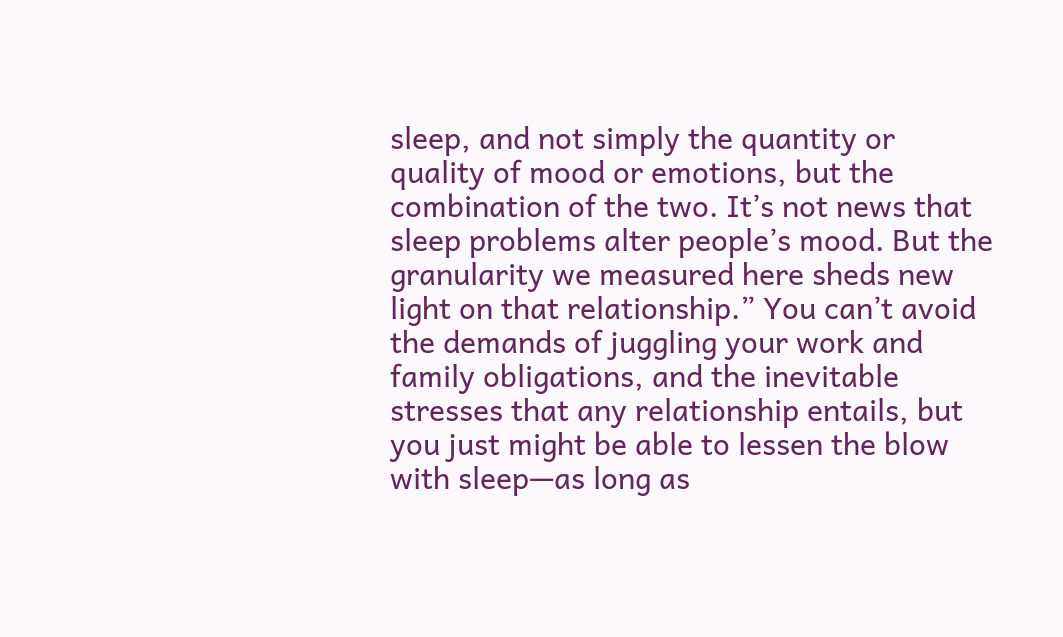sleep, and not simply the quantity or quality of mood or emotions, but the combination of the two. It’s not news that sleep problems alter people’s mood. But the granularity we measured here sheds new light on that relationship.” You can’t avoid the demands of juggling your work and family obligations, and the inevitable stresses that any relationship entails, but you just might be able to lessen the blow with sleep—as long as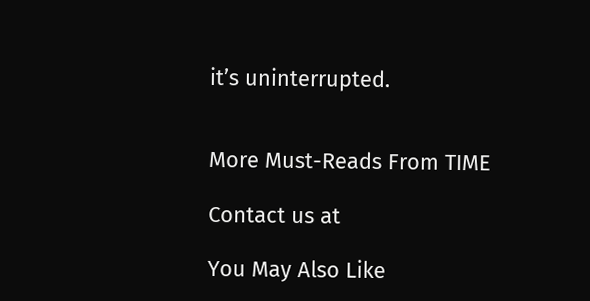it’s uninterrupted.


More Must-Reads From TIME

Contact us at

You May Also Like